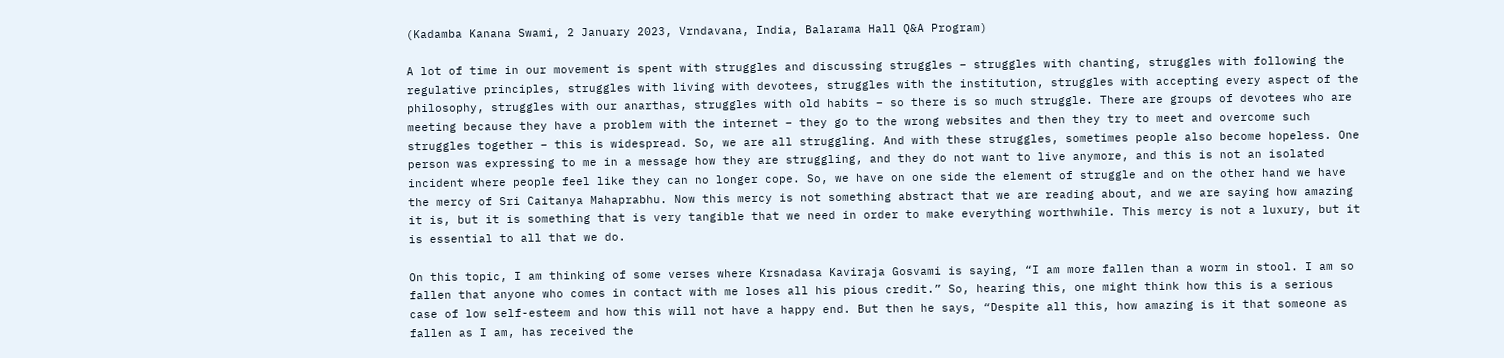(Kadamba Kanana Swami, 2 January 2023, Vrndavana, India, Balarama Hall Q&A Program)

A lot of time in our movement is spent with struggles and discussing struggles – struggles with chanting, struggles with following the regulative principles, struggles with living with devotees, struggles with the institution, struggles with accepting every aspect of the philosophy, struggles with our anarthas, struggles with old habits – so there is so much struggle. There are groups of devotees who are meeting because they have a problem with the internet – they go to the wrong websites and then they try to meet and overcome such struggles together – this is widespread. So, we are all struggling. And with these struggles, sometimes people also become hopeless. One person was expressing to me in a message how they are struggling, and they do not want to live anymore, and this is not an isolated incident where people feel like they can no longer cope. So, we have on one side the element of struggle and on the other hand we have the mercy of Sri Caitanya Mahaprabhu. Now this mercy is not something abstract that we are reading about, and we are saying how amazing it is, but it is something that is very tangible that we need in order to make everything worthwhile. This mercy is not a luxury, but it is essential to all that we do.

On this topic, I am thinking of some verses where Krsnadasa Kaviraja Gosvami is saying, “I am more fallen than a worm in stool. I am so fallen that anyone who comes in contact with me loses all his pious credit.” So, hearing this, one might think how this is a serious case of low self-esteem and how this will not have a happy end. But then he says, “Despite all this, how amazing is it that someone as fallen as I am, has received the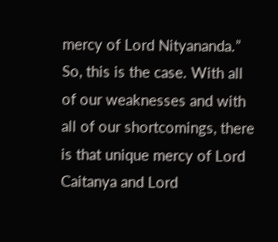mercy of Lord Nityananda.” So, this is the case. With all of our weaknesses and with all of our shortcomings, there is that unique mercy of Lord Caitanya and Lord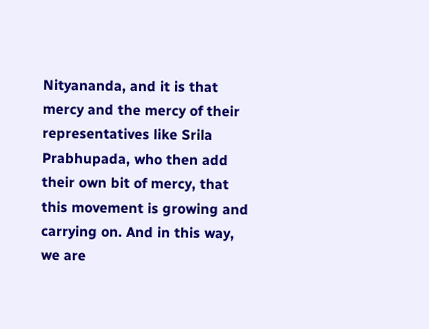Nityananda, and it is that mercy and the mercy of their representatives like Srila Prabhupada, who then add their own bit of mercy, that this movement is growing and carrying on. And in this way, we are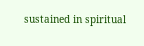sustained in spiritual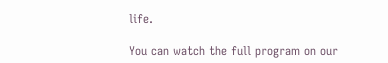life.

You can watch the full program on our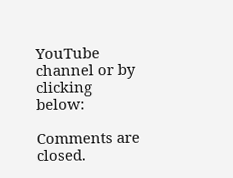YouTube channel or by clicking below:

Comments are closed.